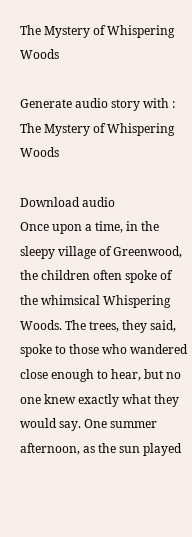The Mystery of Whispering Woods

Generate audio story with : The Mystery of Whispering Woods

Download audio
Once upon a time, in the sleepy village of Greenwood, the children often spoke of the whimsical Whispering Woods. The trees, they said, spoke to those who wandered close enough to hear, but no one knew exactly what they would say. One summer afternoon, as the sun played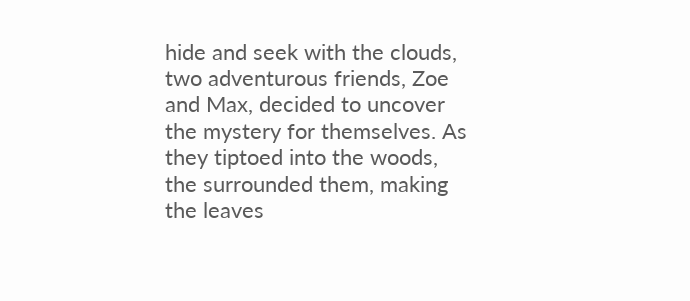hide and seek with the clouds, two adventurous friends, Zoe and Max, decided to uncover the mystery for themselves. As they tiptoed into the woods, the surrounded them, making the leaves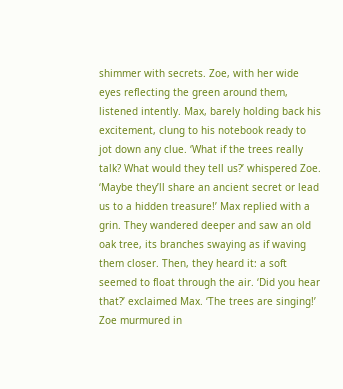shimmer with secrets. Zoe, with her wide eyes reflecting the green around them, listened intently. Max, barely holding back his excitement, clung to his notebook ready to jot down any clue. ‘What if the trees really talk? What would they tell us?’ whispered Zoe. ‘Maybe they’ll share an ancient secret or lead us to a hidden treasure!’ Max replied with a grin. They wandered deeper and saw an old oak tree, its branches swaying as if waving them closer. Then, they heard it: a soft seemed to float through the air. ‘Did you hear that?’ exclaimed Max. ‘The trees are singing!’ Zoe murmured in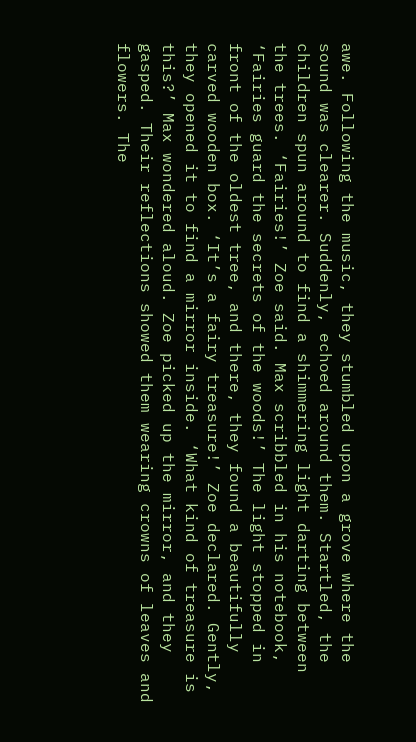awe. Following the music, they stumbled upon a grove where the sound was clearer. Suddenly, echoed around them. Startled, the children spun around to find a shimmering light darting between the trees. ‘Fairies!’ Zoe said. Max scribbled in his notebook, ‘Fairies guard the secrets of the woods!’ The light stopped in front of the oldest tree, and there, they found a beautifully carved wooden box. ‘It’s a fairy treasure!’ Zoe declared. Gently, they opened it to find a mirror inside. ‘What kind of treasure is this?’ Max wondered aloud. Zoe picked up the mirror, and they gasped. Their reflections showed them wearing crowns of leaves and flowers. The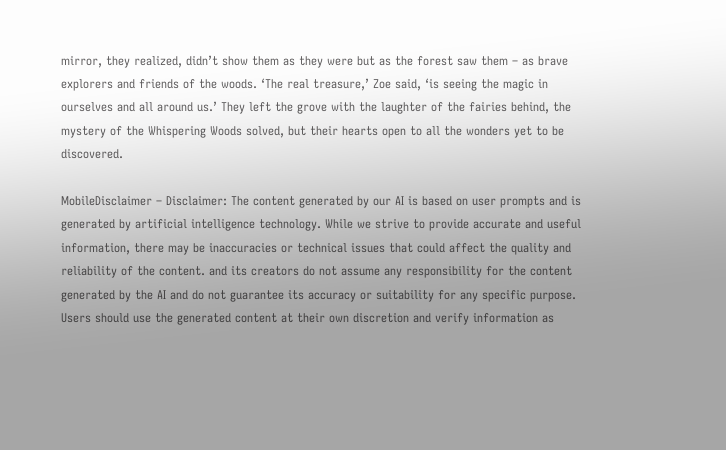mirror, they realized, didn’t show them as they were but as the forest saw them – as brave explorers and friends of the woods. ‘The real treasure,’ Zoe said, ‘is seeing the magic in ourselves and all around us.’ They left the grove with the laughter of the fairies behind, the mystery of the Whispering Woods solved, but their hearts open to all the wonders yet to be discovered.

MobileDisclaimer – Disclaimer: The content generated by our AI is based on user prompts and is generated by artificial intelligence technology. While we strive to provide accurate and useful information, there may be inaccuracies or technical issues that could affect the quality and reliability of the content. and its creators do not assume any responsibility for the content generated by the AI and do not guarantee its accuracy or suitability for any specific purpose. Users should use the generated content at their own discretion and verify information as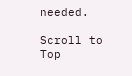needed.

Scroll to Top